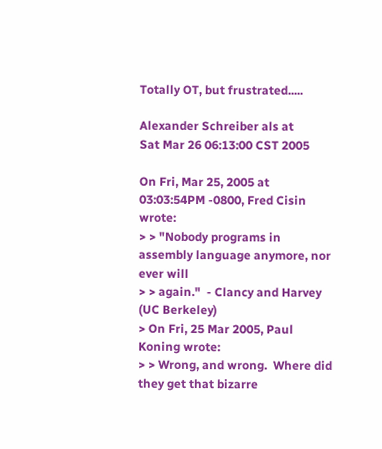Totally OT, but frustrated.....

Alexander Schreiber als at
Sat Mar 26 06:13:00 CST 2005

On Fri, Mar 25, 2005 at 03:03:54PM -0800, Fred Cisin wrote:
> > "Nobody programs in assembly language anymore, nor ever will
> > again."  - Clancy and Harvey (UC Berkeley)
> On Fri, 25 Mar 2005, Paul Koning wrote:
> > Wrong, and wrong.  Where did they get that bizarre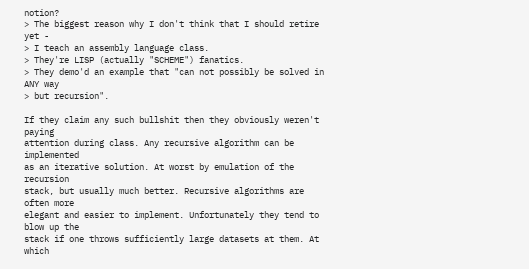notion?
> The biggest reason why I don't think that I should retire yet -
> I teach an assembly language class.
> They're LISP (actually "SCHEME") fanatics.
> They demo'd an example that "can not possibly be solved in ANY way
> but recursion".

If they claim any such bullshit then they obviously weren't paying
attention during class. Any recursive algorithm can be implemented
as an iterative solution. At worst by emulation of the recursion
stack, but usually much better. Recursive algorithms are often more
elegant and easier to implement. Unfortunately they tend to blow up the
stack if one throws sufficiently large datasets at them. At which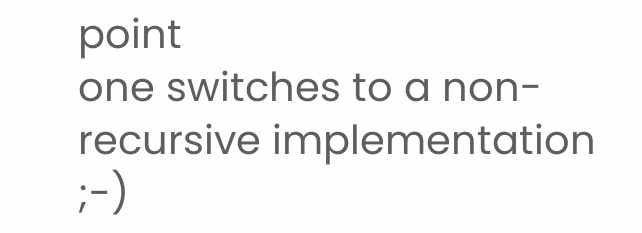point
one switches to a non-recursive implementation ;-)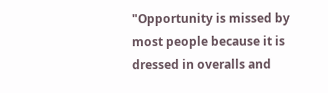"Opportunity is missed by most people because it is dressed in overalls and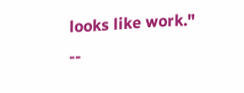looks like work."                                      --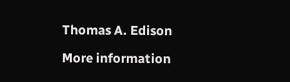Thomas A. Edison

More information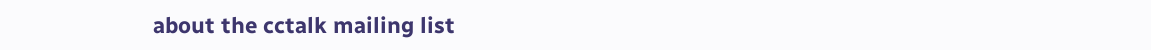about the cctalk mailing list